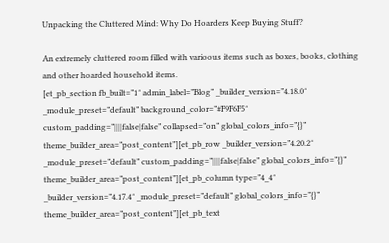Unpacking the Cluttered Mind: Why Do Hoarders Keep Buying Stuff?

An extremely cluttered room filled with varioous items such as boxes, books, clothing and other hoarded household items.
[et_pb_section fb_built=”1″ admin_label=”Blog” _builder_version=”4.18.0″ _module_preset=”default” background_color=”#F9F6F5″ custom_padding=”||||false|false” collapsed=”on” global_colors_info=”{}” theme_builder_area=”post_content”][et_pb_row _builder_version=”4.20.2″ _module_preset=”default” custom_padding=”||||false|false” global_colors_info=”{}” theme_builder_area=”post_content”][et_pb_column type=”4_4″ _builder_version=”4.17.4″ _module_preset=”default” global_colors_info=”{}” theme_builder_area=”post_content”][et_pb_text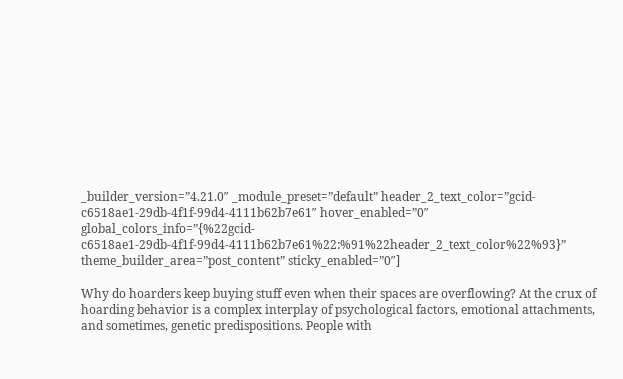_builder_version=”4.21.0″ _module_preset=”default” header_2_text_color=”gcid-c6518ae1-29db-4f1f-99d4-4111b62b7e61″ hover_enabled=”0″ global_colors_info=”{%22gcid-c6518ae1-29db-4f1f-99d4-4111b62b7e61%22:%91%22header_2_text_color%22%93}” theme_builder_area=”post_content” sticky_enabled=”0″]

Why do hoarders keep buying stuff even when their spaces are overflowing? At the crux of hoarding behavior is a complex interplay of psychological factors, emotional attachments, and sometimes, genetic predispositions. People with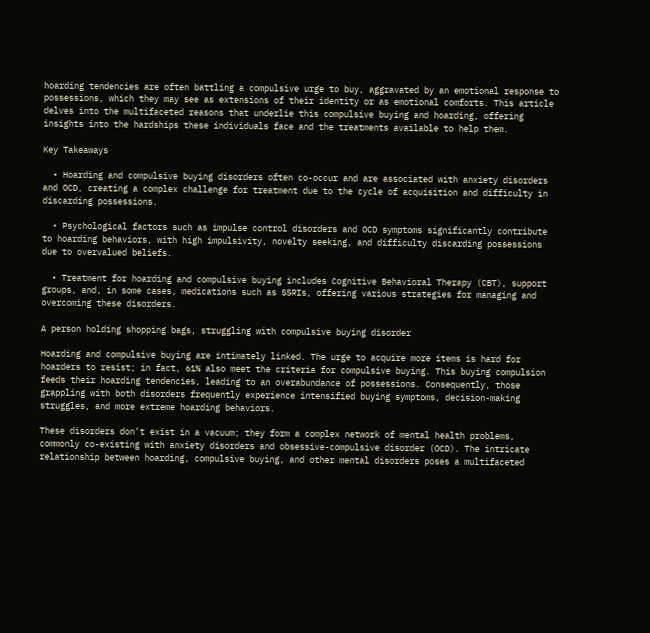hoarding tendencies are often battling a compulsive urge to buy, aggravated by an emotional response to possessions, which they may see as extensions of their identity or as emotional comforts. This article delves into the multifaceted reasons that underlie this compulsive buying and hoarding, offering insights into the hardships these individuals face and the treatments available to help them.

Key Takeaways

  • Hoarding and compulsive buying disorders often co-occur and are associated with anxiety disorders and OCD, creating a complex challenge for treatment due to the cycle of acquisition and difficulty in discarding possessions.

  • Psychological factors such as impulse control disorders and OCD symptoms significantly contribute to hoarding behaviors, with high impulsivity, novelty seeking, and difficulty discarding possessions due to overvalued beliefs.

  • Treatment for hoarding and compulsive buying includes Cognitive Behavioral Therapy (CBT), support groups, and, in some cases, medications such as SSRIs, offering various strategies for managing and overcoming these disorders.

A person holding shopping bags, struggling with compulsive buying disorder

Hoarding and compulsive buying are intimately linked. The urge to acquire more items is hard for hoarders to resist; in fact, 61% also meet the criteria for compulsive buying. This buying compulsion feeds their hoarding tendencies, leading to an overabundance of possessions. Consequently, those grappling with both disorders frequently experience intensified buying symptoms, decision-making struggles, and more extreme hoarding behaviors.

These disorders don’t exist in a vacuum; they form a complex network of mental health problems, commonly co-existing with anxiety disorders and obsessive-compulsive disorder (OCD). The intricate relationship between hoarding, compulsive buying, and other mental disorders poses a multifaceted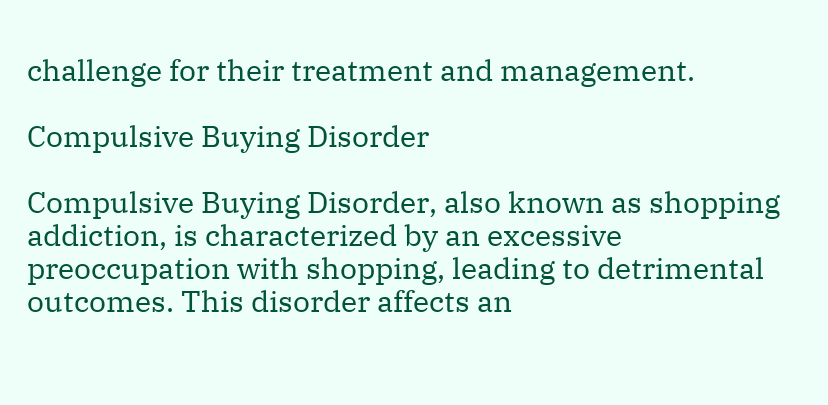challenge for their treatment and management.

Compulsive Buying Disorder

Compulsive Buying Disorder, also known as shopping addiction, is characterized by an excessive preoccupation with shopping, leading to detrimental outcomes. This disorder affects an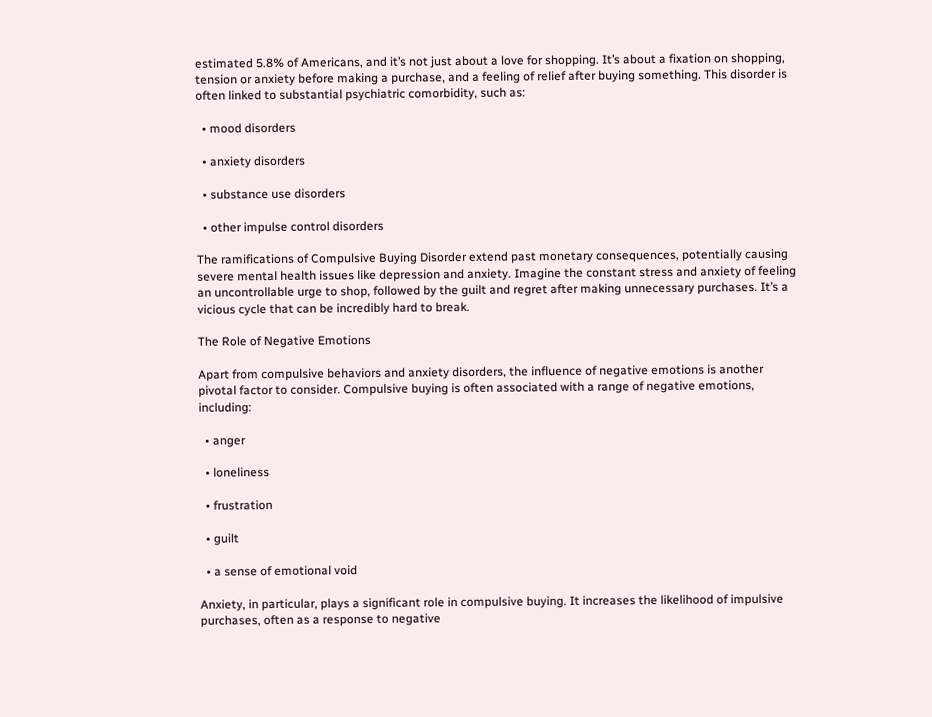estimated 5.8% of Americans, and it’s not just about a love for shopping. It’s about a fixation on shopping, tension or anxiety before making a purchase, and a feeling of relief after buying something. This disorder is often linked to substantial psychiatric comorbidity, such as:

  • mood disorders

  • anxiety disorders

  • substance use disorders

  • other impulse control disorders

The ramifications of Compulsive Buying Disorder extend past monetary consequences, potentially causing severe mental health issues like depression and anxiety. Imagine the constant stress and anxiety of feeling an uncontrollable urge to shop, followed by the guilt and regret after making unnecessary purchases. It’s a vicious cycle that can be incredibly hard to break.

The Role of Negative Emotions

Apart from compulsive behaviors and anxiety disorders, the influence of negative emotions is another pivotal factor to consider. Compulsive buying is often associated with a range of negative emotions, including:

  • anger

  • loneliness

  • frustration

  • guilt

  • a sense of emotional void

Anxiety, in particular, plays a significant role in compulsive buying. It increases the likelihood of impulsive purchases, often as a response to negative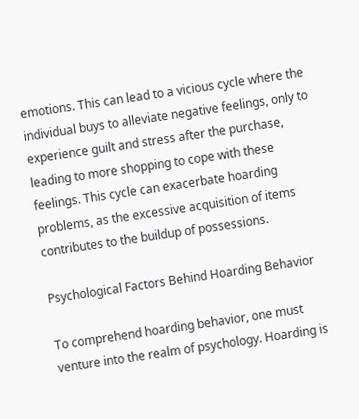emotions. This can lead to a vicious cycle where the individual buys to alleviate negative feelings, only to experience guilt and stress after the purchase, leading to more shopping to cope with these feelings. This cycle can exacerbate hoarding problems, as the excessive acquisition of items contributes to the buildup of possessions.

Psychological Factors Behind Hoarding Behavior

To comprehend hoarding behavior, one must venture into the realm of psychology. Hoarding is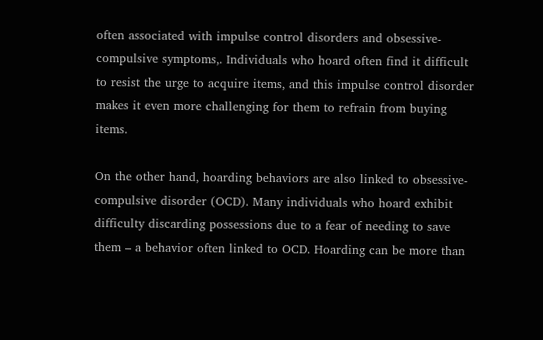often associated with impulse control disorders and obsessive-compulsive symptoms,. Individuals who hoard often find it difficult to resist the urge to acquire items, and this impulse control disorder makes it even more challenging for them to refrain from buying items.

On the other hand, hoarding behaviors are also linked to obsessive-compulsive disorder (OCD). Many individuals who hoard exhibit difficulty discarding possessions due to a fear of needing to save them – a behavior often linked to OCD. Hoarding can be more than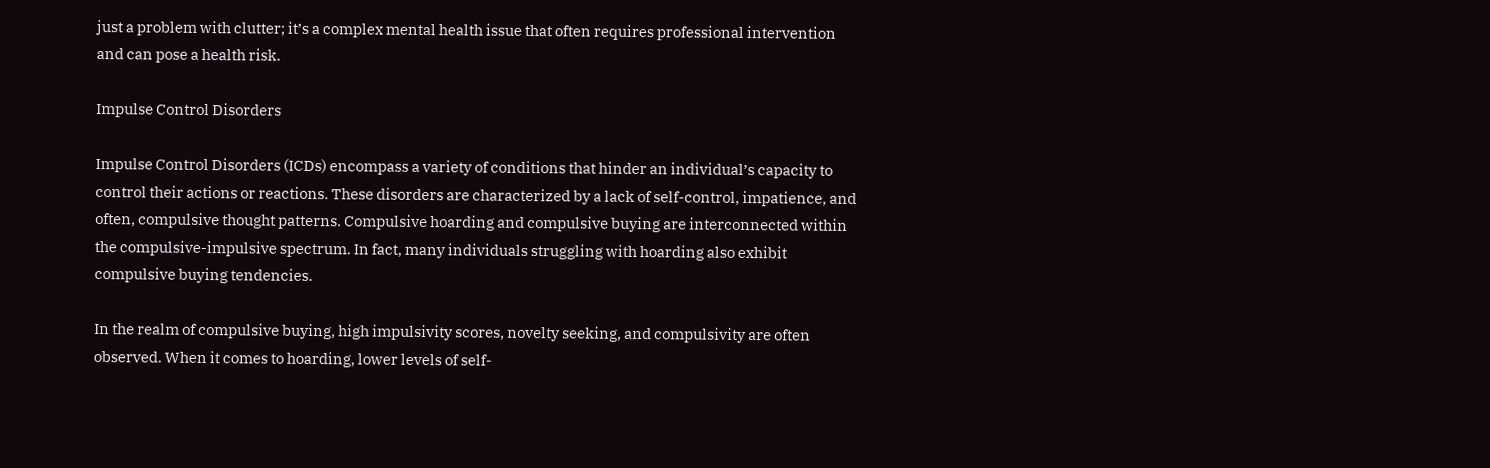just a problem with clutter; it’s a complex mental health issue that often requires professional intervention and can pose a health risk.

Impulse Control Disorders

Impulse Control Disorders (ICDs) encompass a variety of conditions that hinder an individual’s capacity to control their actions or reactions. These disorders are characterized by a lack of self-control, impatience, and often, compulsive thought patterns. Compulsive hoarding and compulsive buying are interconnected within the compulsive-impulsive spectrum. In fact, many individuals struggling with hoarding also exhibit compulsive buying tendencies.

In the realm of compulsive buying, high impulsivity scores, novelty seeking, and compulsivity are often observed. When it comes to hoarding, lower levels of self-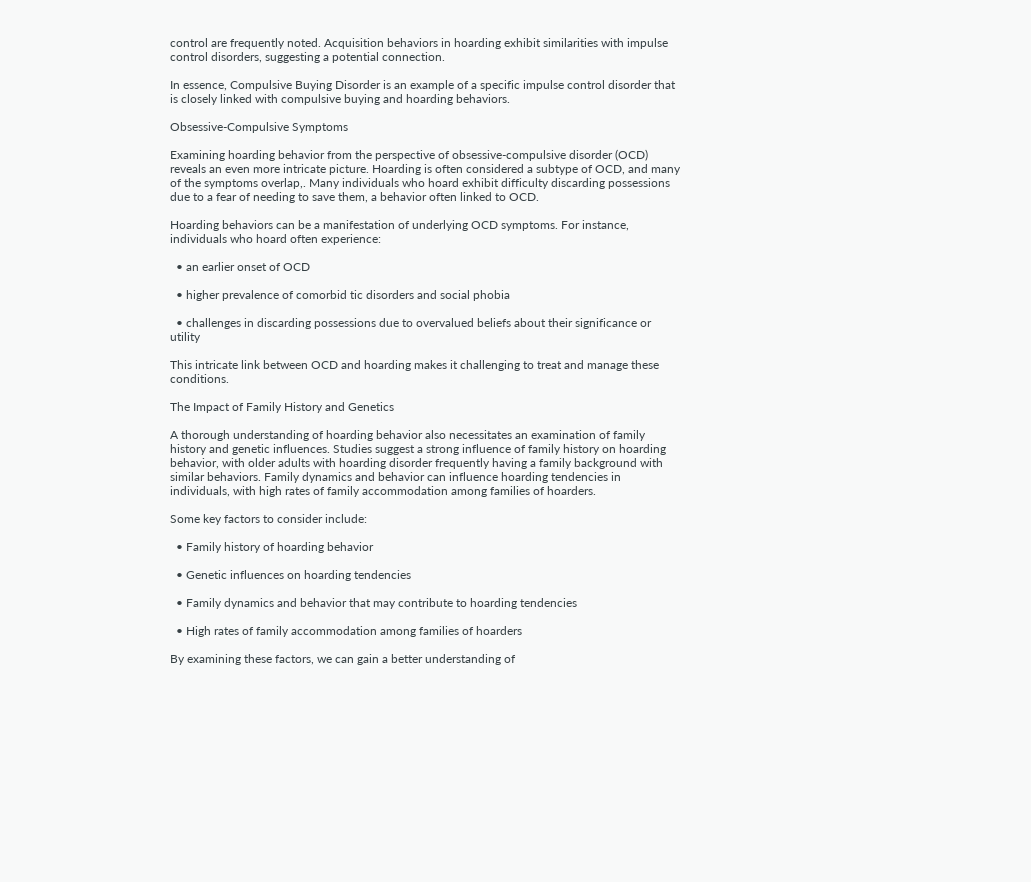control are frequently noted. Acquisition behaviors in hoarding exhibit similarities with impulse control disorders, suggesting a potential connection.

In essence, Compulsive Buying Disorder is an example of a specific impulse control disorder that is closely linked with compulsive buying and hoarding behaviors.

Obsessive-Compulsive Symptoms

Examining hoarding behavior from the perspective of obsessive-compulsive disorder (OCD) reveals an even more intricate picture. Hoarding is often considered a subtype of OCD, and many of the symptoms overlap,. Many individuals who hoard exhibit difficulty discarding possessions due to a fear of needing to save them, a behavior often linked to OCD.

Hoarding behaviors can be a manifestation of underlying OCD symptoms. For instance, individuals who hoard often experience:

  • an earlier onset of OCD

  • higher prevalence of comorbid tic disorders and social phobia

  • challenges in discarding possessions due to overvalued beliefs about their significance or utility

This intricate link between OCD and hoarding makes it challenging to treat and manage these conditions.

The Impact of Family History and Genetics

A thorough understanding of hoarding behavior also necessitates an examination of family history and genetic influences. Studies suggest a strong influence of family history on hoarding behavior, with older adults with hoarding disorder frequently having a family background with similar behaviors. Family dynamics and behavior can influence hoarding tendencies in individuals, with high rates of family accommodation among families of hoarders.

Some key factors to consider include:

  • Family history of hoarding behavior

  • Genetic influences on hoarding tendencies

  • Family dynamics and behavior that may contribute to hoarding tendencies

  • High rates of family accommodation among families of hoarders

By examining these factors, we can gain a better understanding of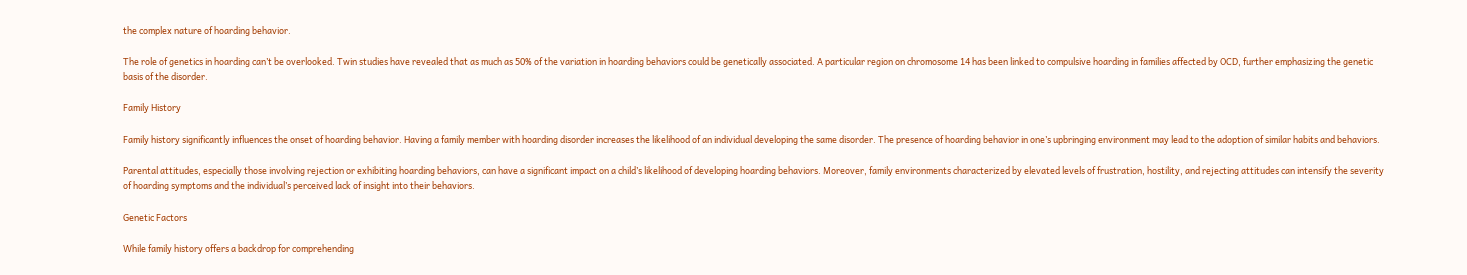the complex nature of hoarding behavior.

The role of genetics in hoarding can’t be overlooked. Twin studies have revealed that as much as 50% of the variation in hoarding behaviors could be genetically associated. A particular region on chromosome 14 has been linked to compulsive hoarding in families affected by OCD, further emphasizing the genetic basis of the disorder.

Family History

Family history significantly influences the onset of hoarding behavior. Having a family member with hoarding disorder increases the likelihood of an individual developing the same disorder. The presence of hoarding behavior in one’s upbringing environment may lead to the adoption of similar habits and behaviors.

Parental attitudes, especially those involving rejection or exhibiting hoarding behaviors, can have a significant impact on a child’s likelihood of developing hoarding behaviors. Moreover, family environments characterized by elevated levels of frustration, hostility, and rejecting attitudes can intensify the severity of hoarding symptoms and the individual’s perceived lack of insight into their behaviors.

Genetic Factors

While family history offers a backdrop for comprehending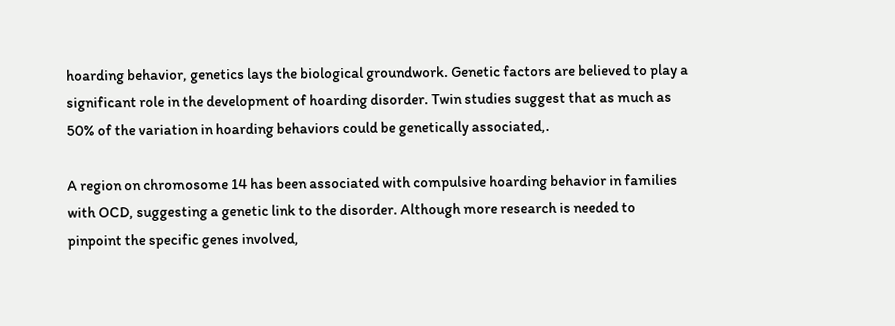hoarding behavior, genetics lays the biological groundwork. Genetic factors are believed to play a significant role in the development of hoarding disorder. Twin studies suggest that as much as 50% of the variation in hoarding behaviors could be genetically associated,.

A region on chromosome 14 has been associated with compulsive hoarding behavior in families with OCD, suggesting a genetic link to the disorder. Although more research is needed to pinpoint the specific genes involved,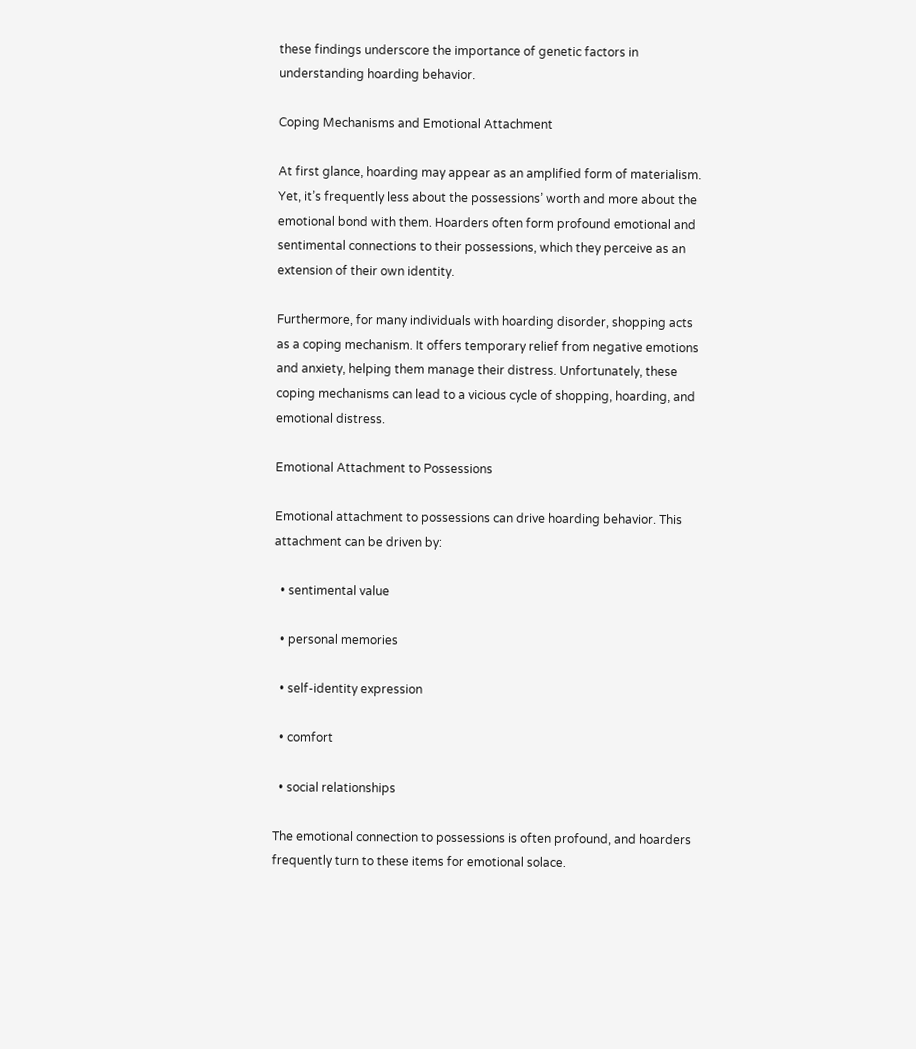these findings underscore the importance of genetic factors in understanding hoarding behavior.

Coping Mechanisms and Emotional Attachment

At first glance, hoarding may appear as an amplified form of materialism. Yet, it’s frequently less about the possessions’ worth and more about the emotional bond with them. Hoarders often form profound emotional and sentimental connections to their possessions, which they perceive as an extension of their own identity.

Furthermore, for many individuals with hoarding disorder, shopping acts as a coping mechanism. It offers temporary relief from negative emotions and anxiety, helping them manage their distress. Unfortunately, these coping mechanisms can lead to a vicious cycle of shopping, hoarding, and emotional distress.

Emotional Attachment to Possessions

Emotional attachment to possessions can drive hoarding behavior. This attachment can be driven by:

  • sentimental value

  • personal memories

  • self-identity expression

  • comfort

  • social relationships

The emotional connection to possessions is often profound, and hoarders frequently turn to these items for emotional solace.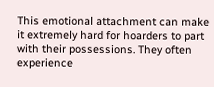This emotional attachment can make it extremely hard for hoarders to part with their possessions. They often experience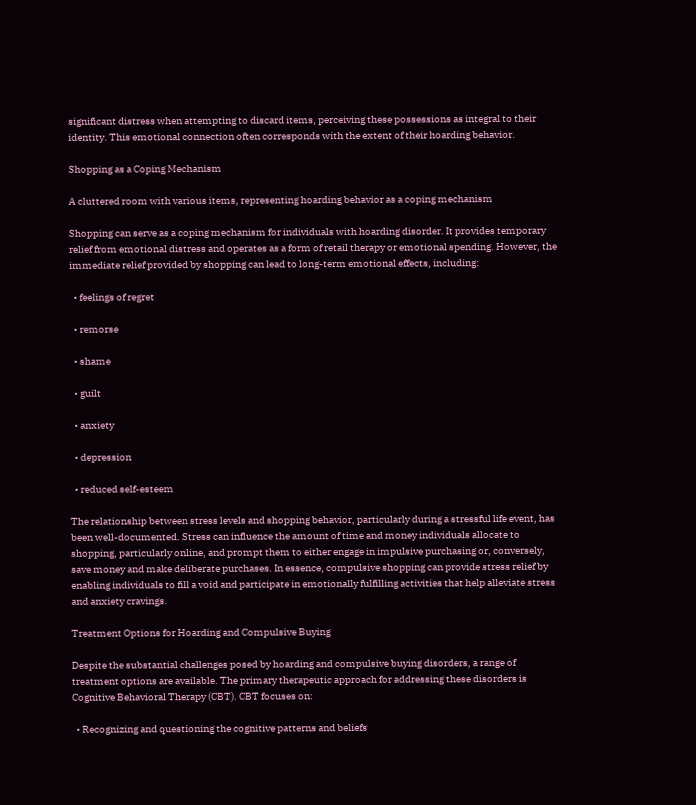significant distress when attempting to discard items, perceiving these possessions as integral to their identity. This emotional connection often corresponds with the extent of their hoarding behavior.

Shopping as a Coping Mechanism

A cluttered room with various items, representing hoarding behavior as a coping mechanism

Shopping can serve as a coping mechanism for individuals with hoarding disorder. It provides temporary relief from emotional distress and operates as a form of retail therapy or emotional spending. However, the immediate relief provided by shopping can lead to long-term emotional effects, including:

  • feelings of regret

  • remorse

  • shame

  • guilt

  • anxiety

  • depression

  • reduced self-esteem

The relationship between stress levels and shopping behavior, particularly during a stressful life event, has been well-documented. Stress can influence the amount of time and money individuals allocate to shopping, particularly online, and prompt them to either engage in impulsive purchasing or, conversely, save money and make deliberate purchases. In essence, compulsive shopping can provide stress relief by enabling individuals to fill a void and participate in emotionally fulfilling activities that help alleviate stress and anxiety cravings.

Treatment Options for Hoarding and Compulsive Buying

Despite the substantial challenges posed by hoarding and compulsive buying disorders, a range of treatment options are available. The primary therapeutic approach for addressing these disorders is Cognitive Behavioral Therapy (CBT). CBT focuses on:

  • Recognizing and questioning the cognitive patterns and beliefs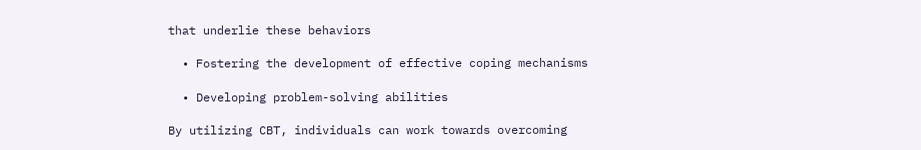that underlie these behaviors

  • Fostering the development of effective coping mechanisms

  • Developing problem-solving abilities

By utilizing CBT, individuals can work towards overcoming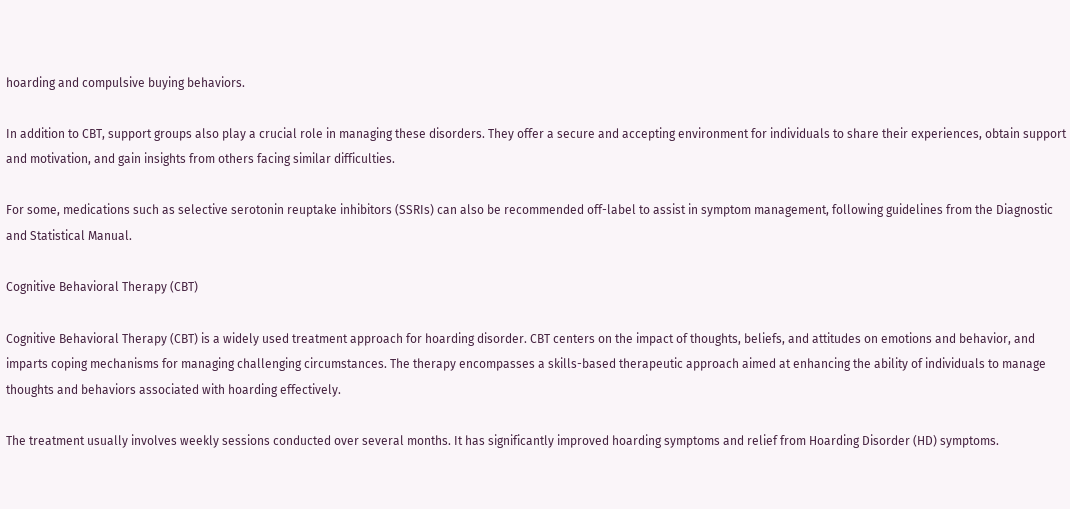hoarding and compulsive buying behaviors.

In addition to CBT, support groups also play a crucial role in managing these disorders. They offer a secure and accepting environment for individuals to share their experiences, obtain support and motivation, and gain insights from others facing similar difficulties.

For some, medications such as selective serotonin reuptake inhibitors (SSRIs) can also be recommended off-label to assist in symptom management, following guidelines from the Diagnostic and Statistical Manual.

Cognitive Behavioral Therapy (CBT)

Cognitive Behavioral Therapy (CBT) is a widely used treatment approach for hoarding disorder. CBT centers on the impact of thoughts, beliefs, and attitudes on emotions and behavior, and imparts coping mechanisms for managing challenging circumstances. The therapy encompasses a skills-based therapeutic approach aimed at enhancing the ability of individuals to manage thoughts and behaviors associated with hoarding effectively.

The treatment usually involves weekly sessions conducted over several months. It has significantly improved hoarding symptoms and relief from Hoarding Disorder (HD) symptoms.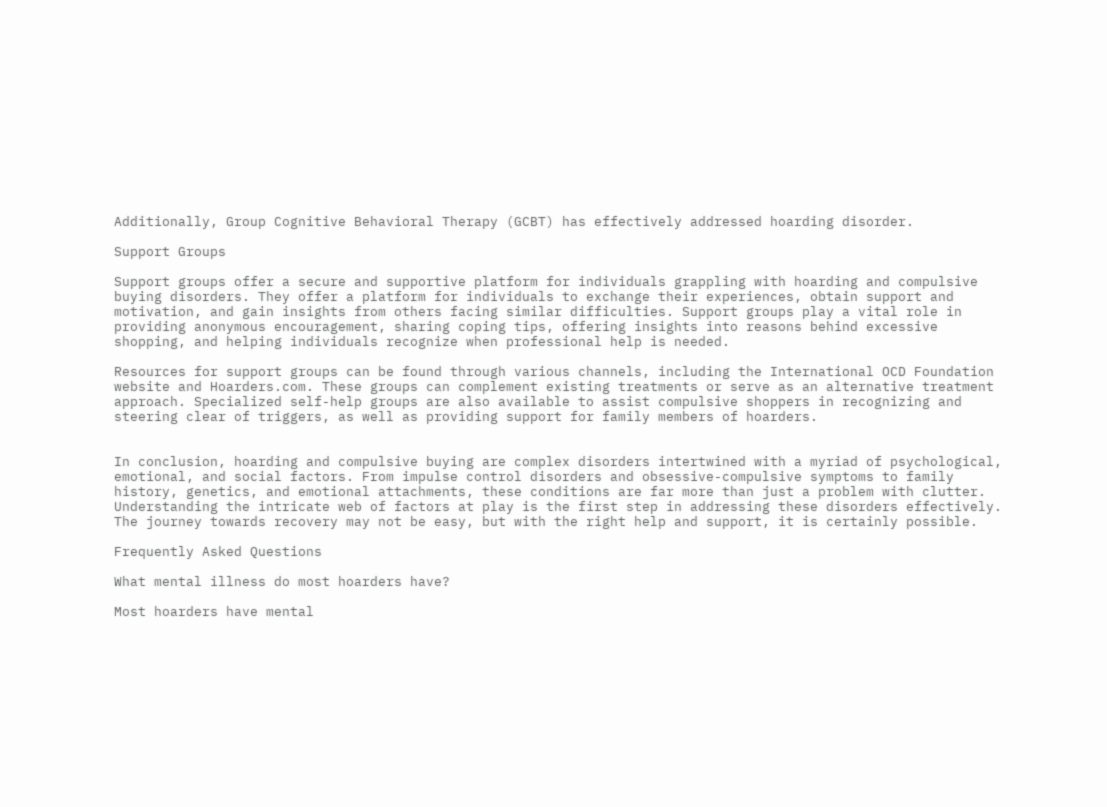Additionally, Group Cognitive Behavioral Therapy (GCBT) has effectively addressed hoarding disorder.

Support Groups

Support groups offer a secure and supportive platform for individuals grappling with hoarding and compulsive buying disorders. They offer a platform for individuals to exchange their experiences, obtain support and motivation, and gain insights from others facing similar difficulties. Support groups play a vital role in providing anonymous encouragement, sharing coping tips, offering insights into reasons behind excessive shopping, and helping individuals recognize when professional help is needed.

Resources for support groups can be found through various channels, including the International OCD Foundation website and Hoarders.com. These groups can complement existing treatments or serve as an alternative treatment approach. Specialized self-help groups are also available to assist compulsive shoppers in recognizing and steering clear of triggers, as well as providing support for family members of hoarders.


In conclusion, hoarding and compulsive buying are complex disorders intertwined with a myriad of psychological, emotional, and social factors. From impulse control disorders and obsessive-compulsive symptoms to family history, genetics, and emotional attachments, these conditions are far more than just a problem with clutter. Understanding the intricate web of factors at play is the first step in addressing these disorders effectively. The journey towards recovery may not be easy, but with the right help and support, it is certainly possible.

Frequently Asked Questions

What mental illness do most hoarders have?

Most hoarders have mental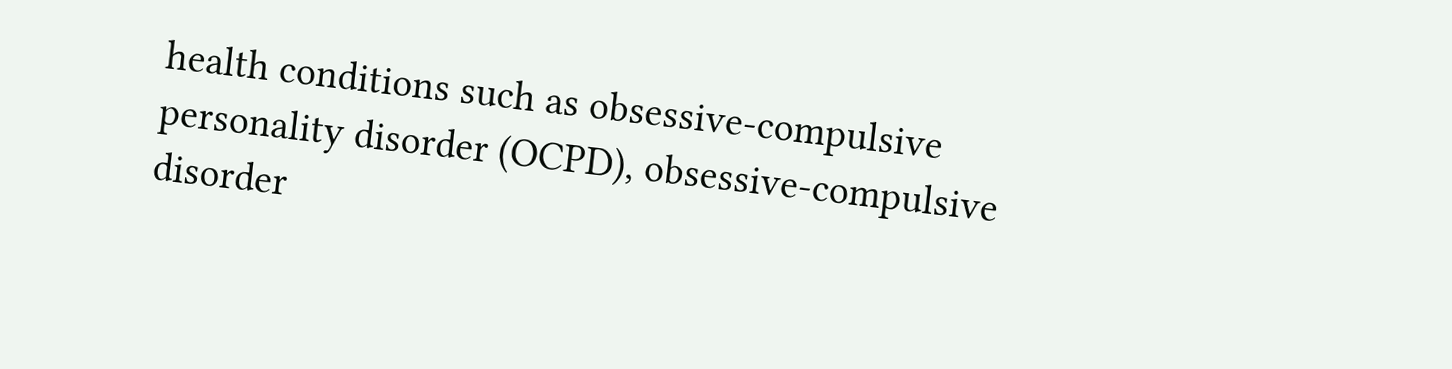health conditions such as obsessive-compulsive personality disorder (OCPD), obsessive-compulsive disorder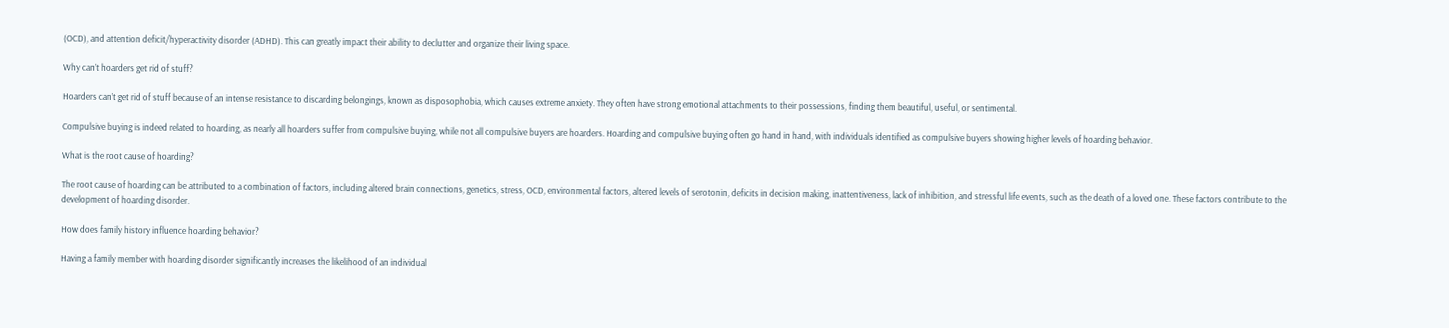(OCD), and attention deficit/hyperactivity disorder (ADHD). This can greatly impact their ability to declutter and organize their living space.

Why can’t hoarders get rid of stuff?

Hoarders can’t get rid of stuff because of an intense resistance to discarding belongings, known as disposophobia, which causes extreme anxiety. They often have strong emotional attachments to their possessions, finding them beautiful, useful, or sentimental.

Compulsive buying is indeed related to hoarding, as nearly all hoarders suffer from compulsive buying, while not all compulsive buyers are hoarders. Hoarding and compulsive buying often go hand in hand, with individuals identified as compulsive buyers showing higher levels of hoarding behavior.

What is the root cause of hoarding?

The root cause of hoarding can be attributed to a combination of factors, including altered brain connections, genetics, stress, OCD, environmental factors, altered levels of serotonin, deficits in decision making, inattentiveness, lack of inhibition, and stressful life events, such as the death of a loved one. These factors contribute to the development of hoarding disorder.

How does family history influence hoarding behavior?

Having a family member with hoarding disorder significantly increases the likelihood of an individual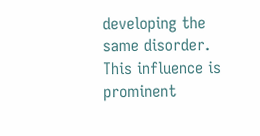developing the same disorder. This influence is prominent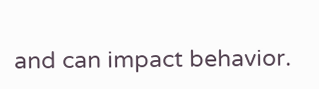and can impact behavior.